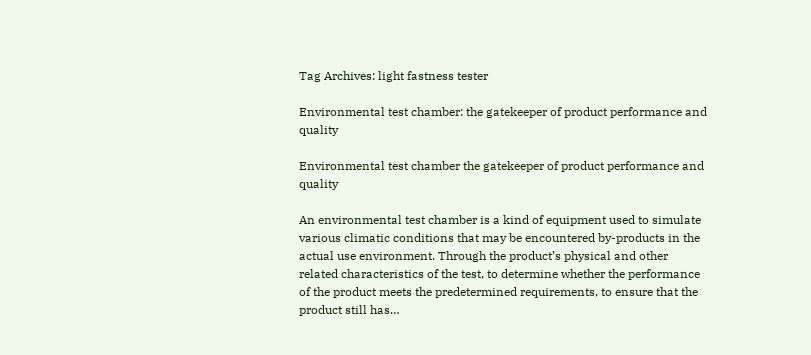Tag Archives: light fastness tester

Environmental test chamber: the gatekeeper of product performance and quality

Environmental test chamber the gatekeeper of product performance and quality

An environmental test chamber is a kind of equipment used to simulate various climatic conditions that may be encountered by-products in the actual use environment. Through the product’s physical and other related characteristics of the test, to determine whether the performance of the product meets the predetermined requirements, to ensure that the product still has…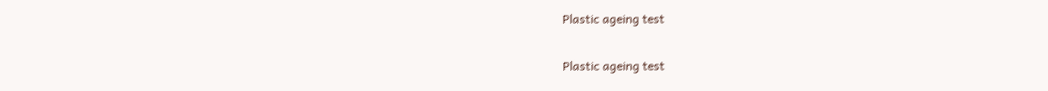Plastic ageing test

Plastic ageing test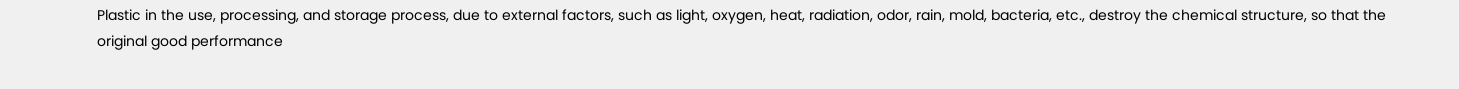Plastic in the use, processing, and storage process, due to external factors, such as light, oxygen, heat, radiation, odor, rain, mold, bacteria, etc., destroy the chemical structure, so that the original good performance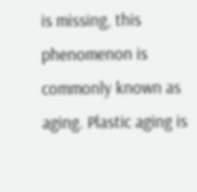is missing, this phenomenon is commonly known as aging. Plastic aging is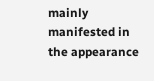mainly manifested in the appearance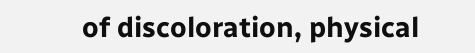of discoloration, physical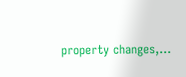property changes,…